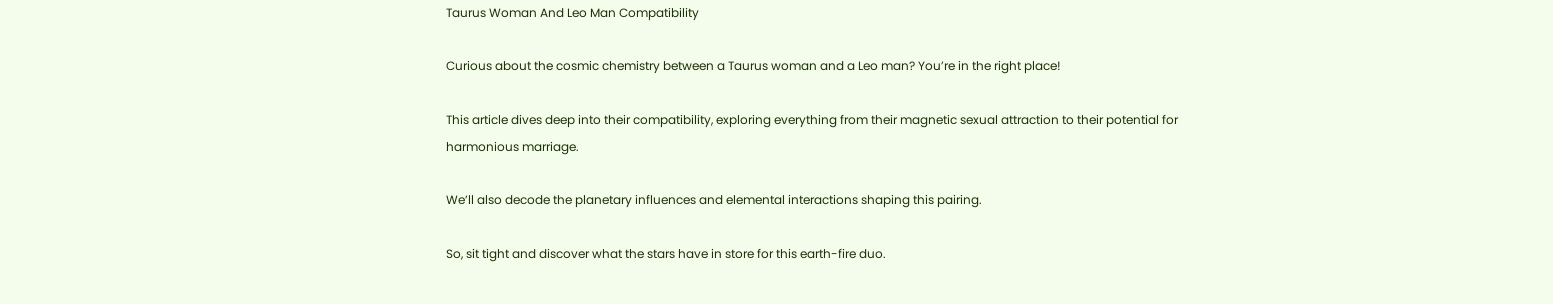Taurus Woman And Leo Man Compatibility

Curious about the cosmic chemistry between a Taurus woman and a Leo man? You’re in the right place!

This article dives deep into their compatibility, exploring everything from their magnetic sexual attraction to their potential for harmonious marriage.

We’ll also decode the planetary influences and elemental interactions shaping this pairing.

So, sit tight and discover what the stars have in store for this earth-fire duo.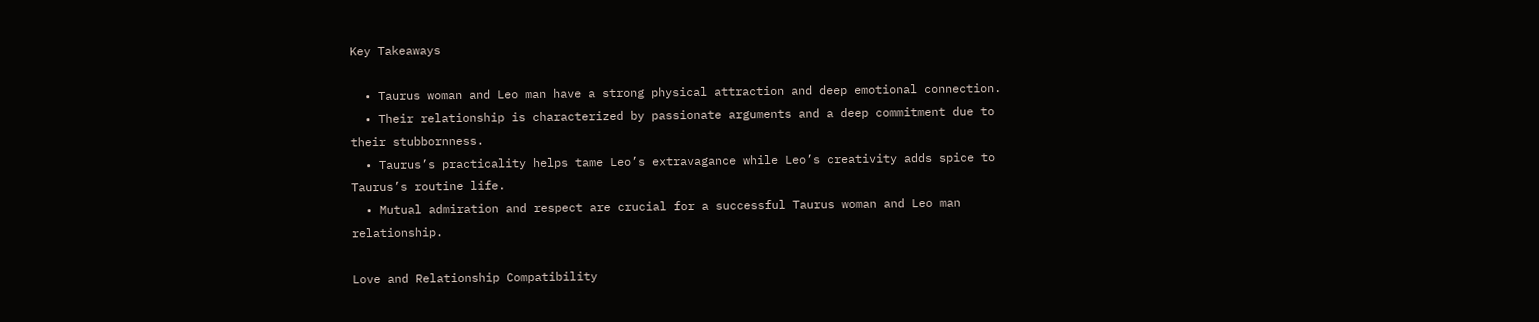Key Takeaways

  • Taurus woman and Leo man have a strong physical attraction and deep emotional connection.
  • Their relationship is characterized by passionate arguments and a deep commitment due to their stubbornness.
  • Taurus’s practicality helps tame Leo’s extravagance while Leo’s creativity adds spice to Taurus’s routine life.
  • Mutual admiration and respect are crucial for a successful Taurus woman and Leo man relationship.

Love and Relationship Compatibility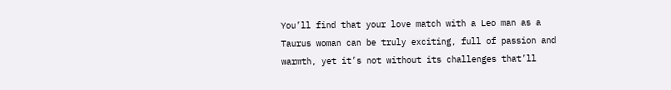You’ll find that your love match with a Leo man as a Taurus woman can be truly exciting, full of passion and warmth, yet it’s not without its challenges that’ll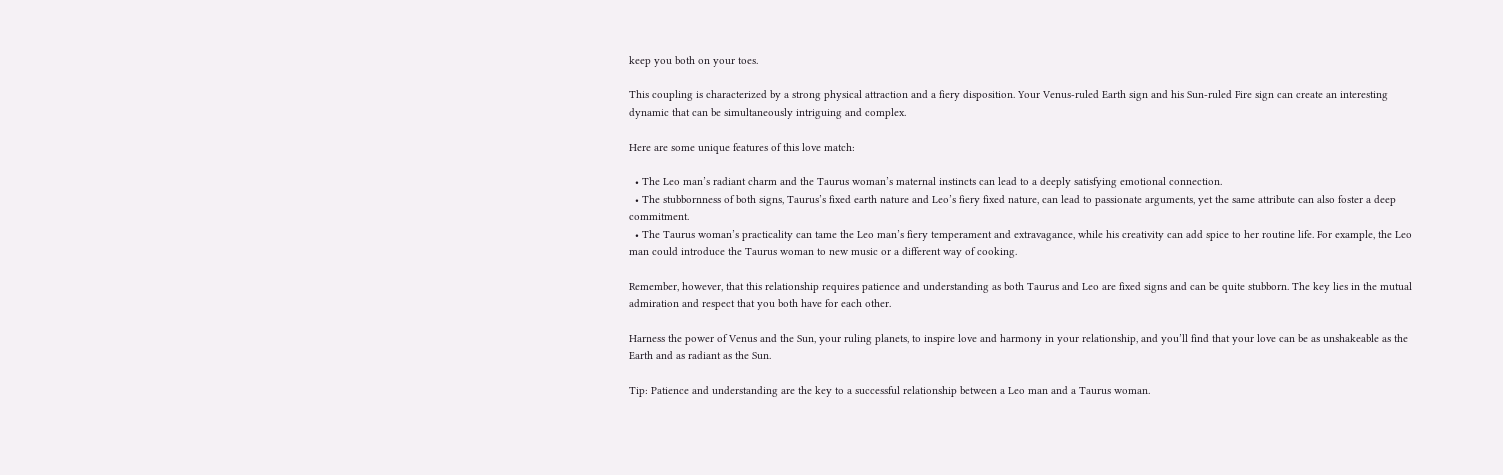keep you both on your toes.

This coupling is characterized by a strong physical attraction and a fiery disposition. Your Venus-ruled Earth sign and his Sun-ruled Fire sign can create an interesting dynamic that can be simultaneously intriguing and complex.

Here are some unique features of this love match:

  • The Leo man’s radiant charm and the Taurus woman’s maternal instincts can lead to a deeply satisfying emotional connection.
  • The stubbornness of both signs, Taurus’s fixed earth nature and Leo’s fiery fixed nature, can lead to passionate arguments, yet the same attribute can also foster a deep commitment.
  • The Taurus woman’s practicality can tame the Leo man’s fiery temperament and extravagance, while his creativity can add spice to her routine life. For example, the Leo man could introduce the Taurus woman to new music or a different way of cooking.

Remember, however, that this relationship requires patience and understanding as both Taurus and Leo are fixed signs and can be quite stubborn. The key lies in the mutual admiration and respect that you both have for each other.

Harness the power of Venus and the Sun, your ruling planets, to inspire love and harmony in your relationship, and you’ll find that your love can be as unshakeable as the Earth and as radiant as the Sun.

Tip: Patience and understanding are the key to a successful relationship between a Leo man and a Taurus woman.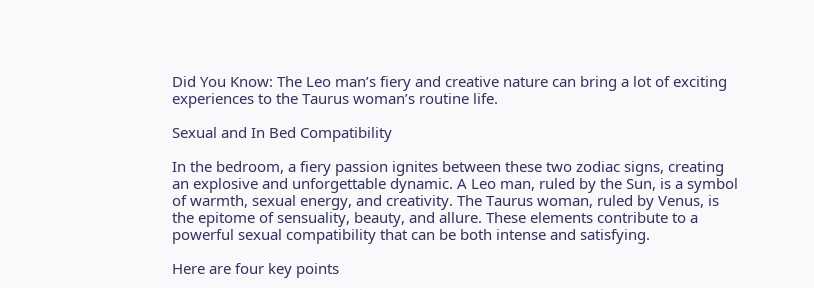Did You Know: The Leo man’s fiery and creative nature can bring a lot of exciting experiences to the Taurus woman’s routine life.

Sexual and In Bed Compatibility

In the bedroom, a fiery passion ignites between these two zodiac signs, creating an explosive and unforgettable dynamic. A Leo man, ruled by the Sun, is a symbol of warmth, sexual energy, and creativity. The Taurus woman, ruled by Venus, is the epitome of sensuality, beauty, and allure. These elements contribute to a powerful sexual compatibility that can be both intense and satisfying.

Here are four key points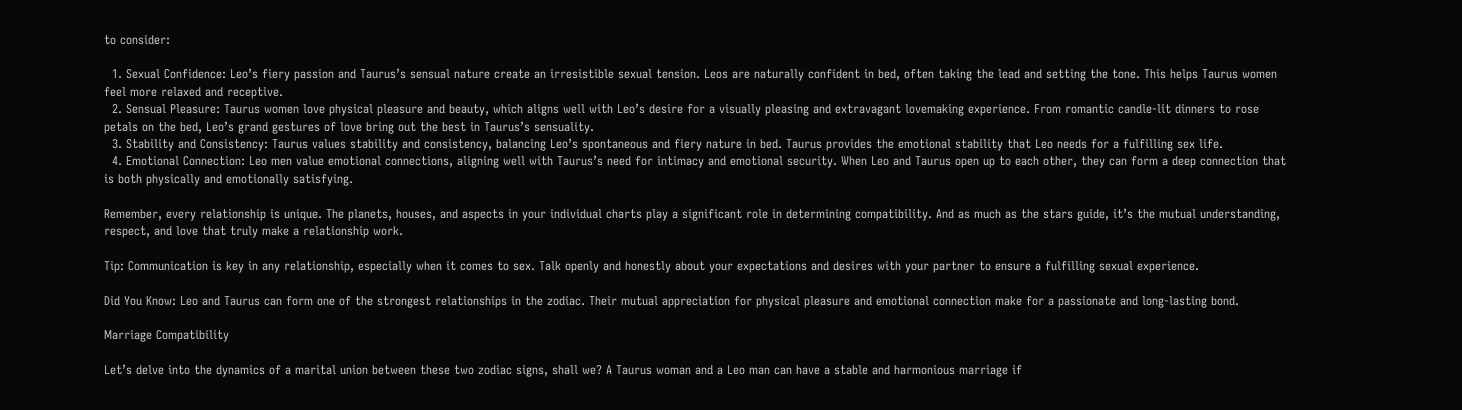to consider:

  1. Sexual Confidence: Leo’s fiery passion and Taurus’s sensual nature create an irresistible sexual tension. Leos are naturally confident in bed, often taking the lead and setting the tone. This helps Taurus women feel more relaxed and receptive.
  2. Sensual Pleasure: Taurus women love physical pleasure and beauty, which aligns well with Leo’s desire for a visually pleasing and extravagant lovemaking experience. From romantic candle-lit dinners to rose petals on the bed, Leo’s grand gestures of love bring out the best in Taurus’s sensuality.
  3. Stability and Consistency: Taurus values stability and consistency, balancing Leo’s spontaneous and fiery nature in bed. Taurus provides the emotional stability that Leo needs for a fulfilling sex life.
  4. Emotional Connection: Leo men value emotional connections, aligning well with Taurus’s need for intimacy and emotional security. When Leo and Taurus open up to each other, they can form a deep connection that is both physically and emotionally satisfying.

Remember, every relationship is unique. The planets, houses, and aspects in your individual charts play a significant role in determining compatibility. And as much as the stars guide, it’s the mutual understanding, respect, and love that truly make a relationship work.

Tip: Communication is key in any relationship, especially when it comes to sex. Talk openly and honestly about your expectations and desires with your partner to ensure a fulfilling sexual experience.

Did You Know: Leo and Taurus can form one of the strongest relationships in the zodiac. Their mutual appreciation for physical pleasure and emotional connection make for a passionate and long-lasting bond.

Marriage Compatibility

Let’s delve into the dynamics of a marital union between these two zodiac signs, shall we? A Taurus woman and a Leo man can have a stable and harmonious marriage if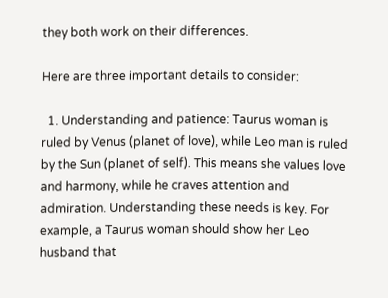they both work on their differences.

Here are three important details to consider:

  1. Understanding and patience: Taurus woman is ruled by Venus (planet of love), while Leo man is ruled by the Sun (planet of self). This means she values love and harmony, while he craves attention and admiration. Understanding these needs is key. For example, a Taurus woman should show her Leo husband that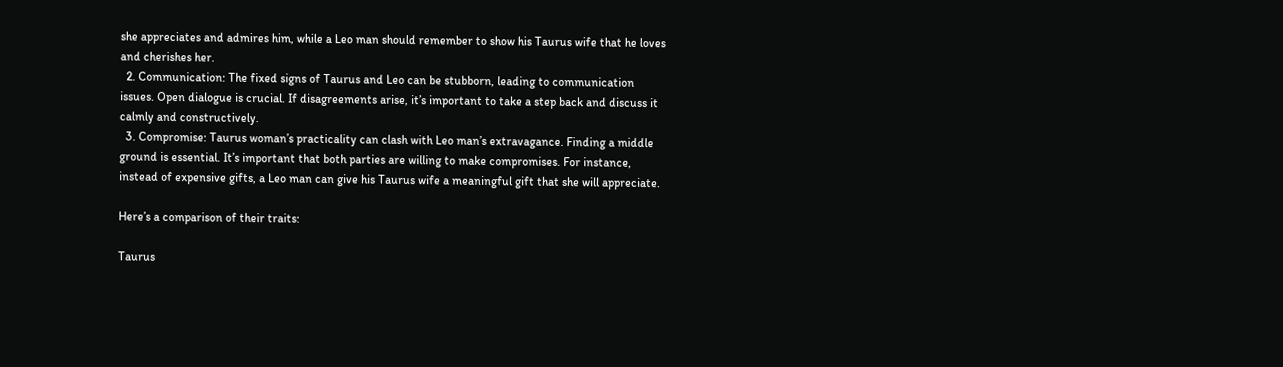she appreciates and admires him, while a Leo man should remember to show his Taurus wife that he loves and cherishes her.
  2. Communication: The fixed signs of Taurus and Leo can be stubborn, leading to communication issues. Open dialogue is crucial. If disagreements arise, it’s important to take a step back and discuss it calmly and constructively.
  3. Compromise: Taurus woman’s practicality can clash with Leo man’s extravagance. Finding a middle ground is essential. It’s important that both parties are willing to make compromises. For instance, instead of expensive gifts, a Leo man can give his Taurus wife a meaningful gift that she will appreciate.

Here’s a comparison of their traits:

Taurus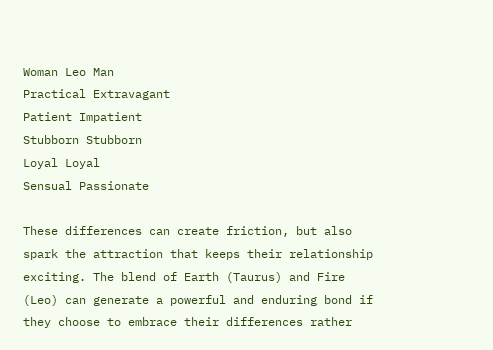Woman Leo Man
Practical Extravagant
Patient Impatient
Stubborn Stubborn
Loyal Loyal
Sensual Passionate

These differences can create friction, but also spark the attraction that keeps their relationship exciting. The blend of Earth (Taurus) and Fire (Leo) can generate a powerful and enduring bond if they choose to embrace their differences rather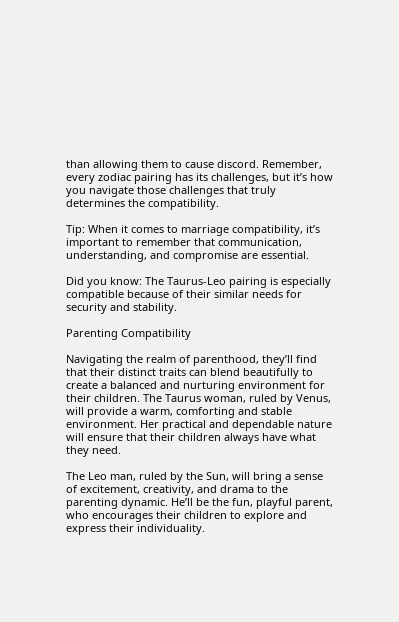than allowing them to cause discord. Remember, every zodiac pairing has its challenges, but it’s how you navigate those challenges that truly determines the compatibility.

Tip: When it comes to marriage compatibility, it’s important to remember that communication, understanding, and compromise are essential.

Did you know: The Taurus-Leo pairing is especially compatible because of their similar needs for security and stability.

Parenting Compatibility

Navigating the realm of parenthood, they’ll find that their distinct traits can blend beautifully to create a balanced and nurturing environment for their children. The Taurus woman, ruled by Venus, will provide a warm, comforting and stable environment. Her practical and dependable nature will ensure that their children always have what they need.

The Leo man, ruled by the Sun, will bring a sense of excitement, creativity, and drama to the parenting dynamic. He’ll be the fun, playful parent, who encourages their children to explore and express their individuality.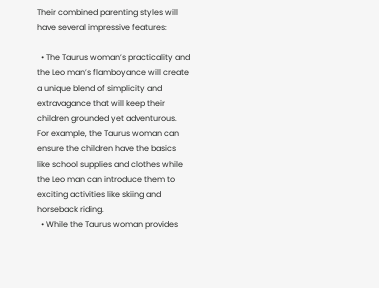Their combined parenting styles will have several impressive features:

  • The Taurus woman’s practicality and the Leo man’s flamboyance will create a unique blend of simplicity and extravagance that will keep their children grounded yet adventurous. For example, the Taurus woman can ensure the children have the basics like school supplies and clothes while the Leo man can introduce them to exciting activities like skiing and horseback riding.
  • While the Taurus woman provides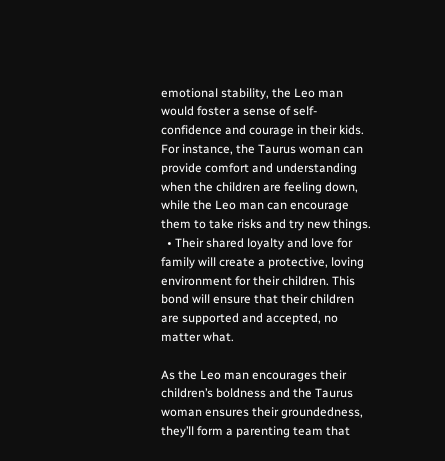emotional stability, the Leo man would foster a sense of self-confidence and courage in their kids. For instance, the Taurus woman can provide comfort and understanding when the children are feeling down, while the Leo man can encourage them to take risks and try new things.
  • Their shared loyalty and love for family will create a protective, loving environment for their children. This bond will ensure that their children are supported and accepted, no matter what.

As the Leo man encourages their children’s boldness and the Taurus woman ensures their groundedness, they’ll form a parenting team that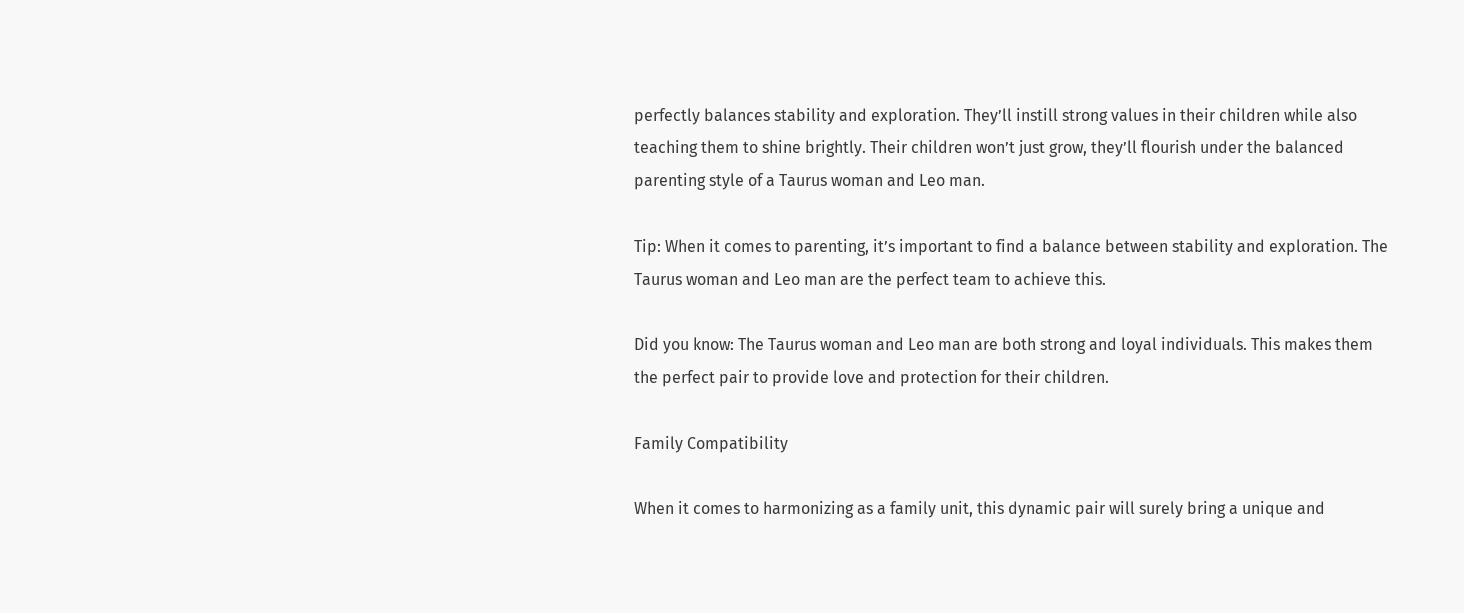perfectly balances stability and exploration. They’ll instill strong values in their children while also teaching them to shine brightly. Their children won’t just grow, they’ll flourish under the balanced parenting style of a Taurus woman and Leo man.

Tip: When it comes to parenting, it’s important to find a balance between stability and exploration. The Taurus woman and Leo man are the perfect team to achieve this.

Did you know: The Taurus woman and Leo man are both strong and loyal individuals. This makes them the perfect pair to provide love and protection for their children.

Family Compatibility

When it comes to harmonizing as a family unit, this dynamic pair will surely bring a unique and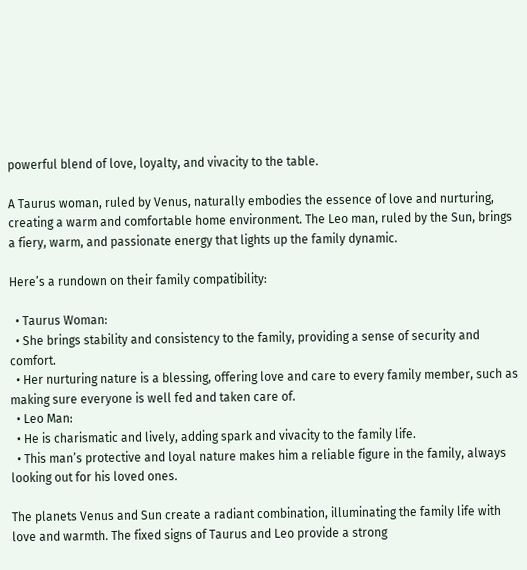powerful blend of love, loyalty, and vivacity to the table.

A Taurus woman, ruled by Venus, naturally embodies the essence of love and nurturing, creating a warm and comfortable home environment. The Leo man, ruled by the Sun, brings a fiery, warm, and passionate energy that lights up the family dynamic.

Here’s a rundown on their family compatibility:

  • Taurus Woman:
  • She brings stability and consistency to the family, providing a sense of security and comfort.
  • Her nurturing nature is a blessing, offering love and care to every family member, such as making sure everyone is well fed and taken care of.
  • Leo Man:
  • He is charismatic and lively, adding spark and vivacity to the family life.
  • This man’s protective and loyal nature makes him a reliable figure in the family, always looking out for his loved ones.

The planets Venus and Sun create a radiant combination, illuminating the family life with love and warmth. The fixed signs of Taurus and Leo provide a strong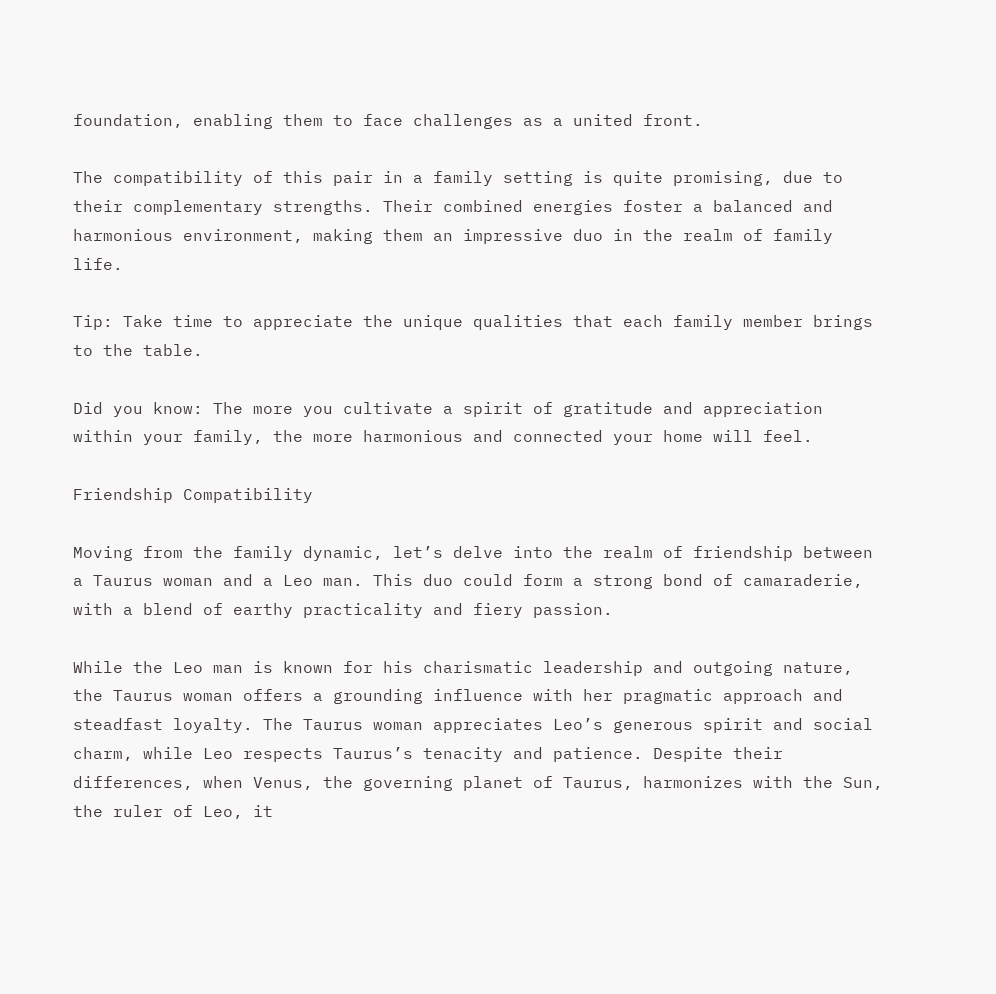foundation, enabling them to face challenges as a united front.

The compatibility of this pair in a family setting is quite promising, due to their complementary strengths. Their combined energies foster a balanced and harmonious environment, making them an impressive duo in the realm of family life.

Tip: Take time to appreciate the unique qualities that each family member brings to the table.

Did you know: The more you cultivate a spirit of gratitude and appreciation within your family, the more harmonious and connected your home will feel.

Friendship Compatibility

Moving from the family dynamic, let’s delve into the realm of friendship between a Taurus woman and a Leo man. This duo could form a strong bond of camaraderie, with a blend of earthy practicality and fiery passion.

While the Leo man is known for his charismatic leadership and outgoing nature, the Taurus woman offers a grounding influence with her pragmatic approach and steadfast loyalty. The Taurus woman appreciates Leo’s generous spirit and social charm, while Leo respects Taurus’s tenacity and patience. Despite their differences, when Venus, the governing planet of Taurus, harmonizes with the Sun, the ruler of Leo, it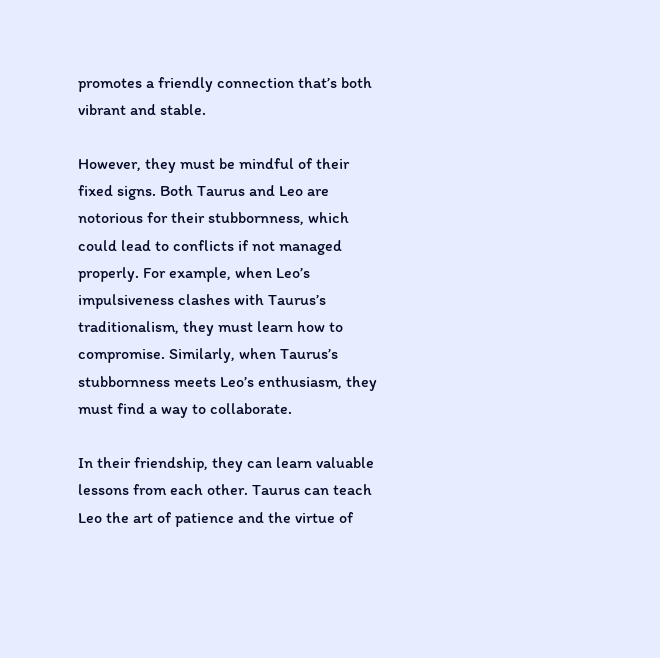promotes a friendly connection that’s both vibrant and stable.

However, they must be mindful of their fixed signs. Both Taurus and Leo are notorious for their stubbornness, which could lead to conflicts if not managed properly. For example, when Leo’s impulsiveness clashes with Taurus’s traditionalism, they must learn how to compromise. Similarly, when Taurus’s stubbornness meets Leo’s enthusiasm, they must find a way to collaborate.

In their friendship, they can learn valuable lessons from each other. Taurus can teach Leo the art of patience and the virtue of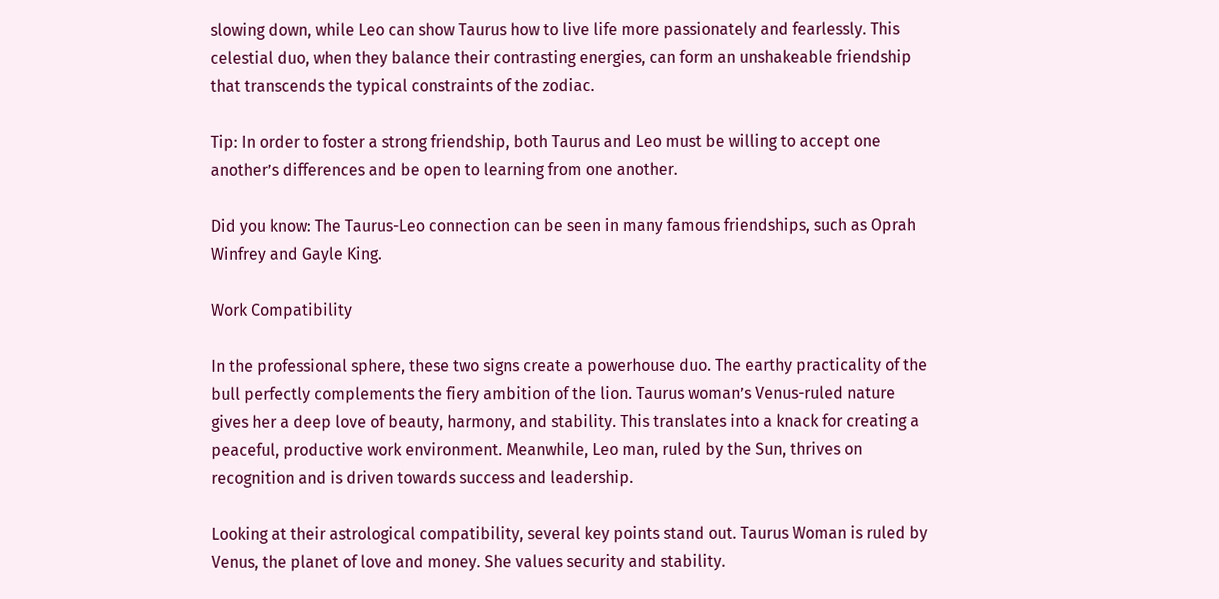slowing down, while Leo can show Taurus how to live life more passionately and fearlessly. This celestial duo, when they balance their contrasting energies, can form an unshakeable friendship that transcends the typical constraints of the zodiac.

Tip: In order to foster a strong friendship, both Taurus and Leo must be willing to accept one another’s differences and be open to learning from one another.

Did you know: The Taurus-Leo connection can be seen in many famous friendships, such as Oprah Winfrey and Gayle King.

Work Compatibility

In the professional sphere, these two signs create a powerhouse duo. The earthy practicality of the bull perfectly complements the fiery ambition of the lion. Taurus woman’s Venus-ruled nature gives her a deep love of beauty, harmony, and stability. This translates into a knack for creating a peaceful, productive work environment. Meanwhile, Leo man, ruled by the Sun, thrives on recognition and is driven towards success and leadership.

Looking at their astrological compatibility, several key points stand out. Taurus Woman is ruled by Venus, the planet of love and money. She values security and stability.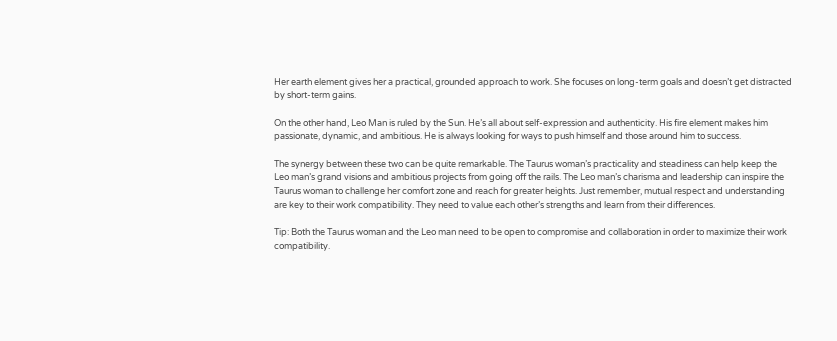Her earth element gives her a practical, grounded approach to work. She focuses on long-term goals and doesn’t get distracted by short-term gains.

On the other hand, Leo Man is ruled by the Sun. He’s all about self-expression and authenticity. His fire element makes him passionate, dynamic, and ambitious. He is always looking for ways to push himself and those around him to success.

The synergy between these two can be quite remarkable. The Taurus woman’s practicality and steadiness can help keep the Leo man’s grand visions and ambitious projects from going off the rails. The Leo man’s charisma and leadership can inspire the Taurus woman to challenge her comfort zone and reach for greater heights. Just remember, mutual respect and understanding are key to their work compatibility. They need to value each other’s strengths and learn from their differences.

Tip: Both the Taurus woman and the Leo man need to be open to compromise and collaboration in order to maximize their work compatibility.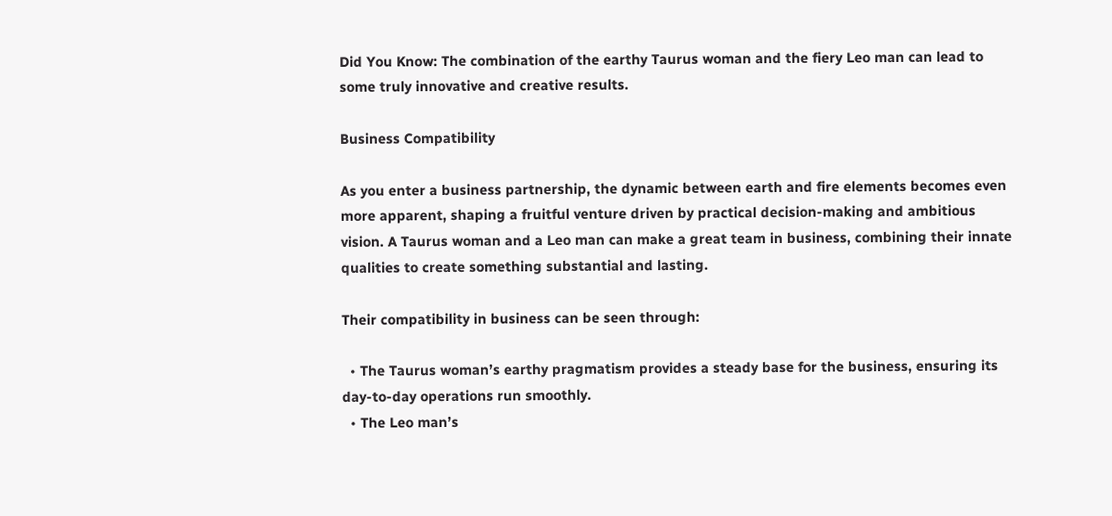Did You Know: The combination of the earthy Taurus woman and the fiery Leo man can lead to some truly innovative and creative results.

Business Compatibility

As you enter a business partnership, the dynamic between earth and fire elements becomes even more apparent, shaping a fruitful venture driven by practical decision-making and ambitious vision. A Taurus woman and a Leo man can make a great team in business, combining their innate qualities to create something substantial and lasting.

Their compatibility in business can be seen through:

  • The Taurus woman’s earthy pragmatism provides a steady base for the business, ensuring its day-to-day operations run smoothly.
  • The Leo man’s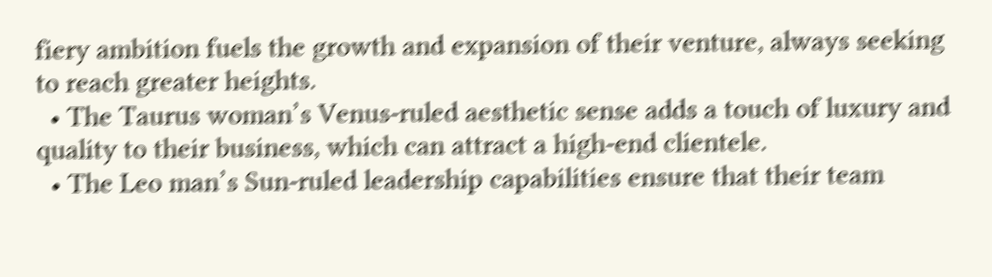fiery ambition fuels the growth and expansion of their venture, always seeking to reach greater heights.
  • The Taurus woman’s Venus-ruled aesthetic sense adds a touch of luxury and quality to their business, which can attract a high-end clientele.
  • The Leo man’s Sun-ruled leadership capabilities ensure that their team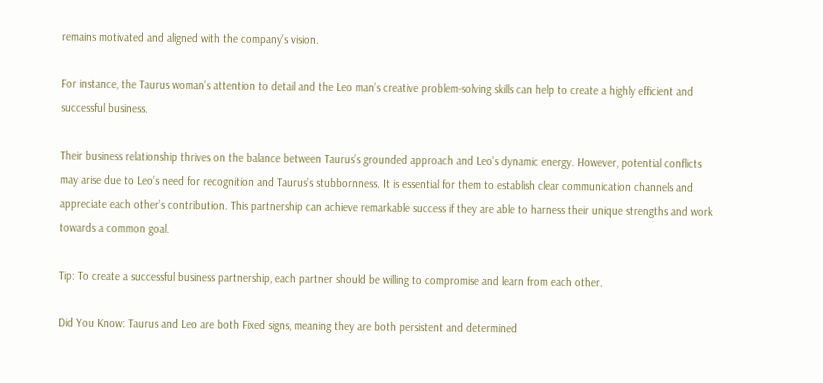remains motivated and aligned with the company’s vision.

For instance, the Taurus woman’s attention to detail and the Leo man’s creative problem-solving skills can help to create a highly efficient and successful business.

Their business relationship thrives on the balance between Taurus’s grounded approach and Leo’s dynamic energy. However, potential conflicts may arise due to Leo’s need for recognition and Taurus’s stubbornness. It is essential for them to establish clear communication channels and appreciate each other’s contribution. This partnership can achieve remarkable success if they are able to harness their unique strengths and work towards a common goal.

Tip: To create a successful business partnership, each partner should be willing to compromise and learn from each other.

Did You Know: Taurus and Leo are both Fixed signs, meaning they are both persistent and determined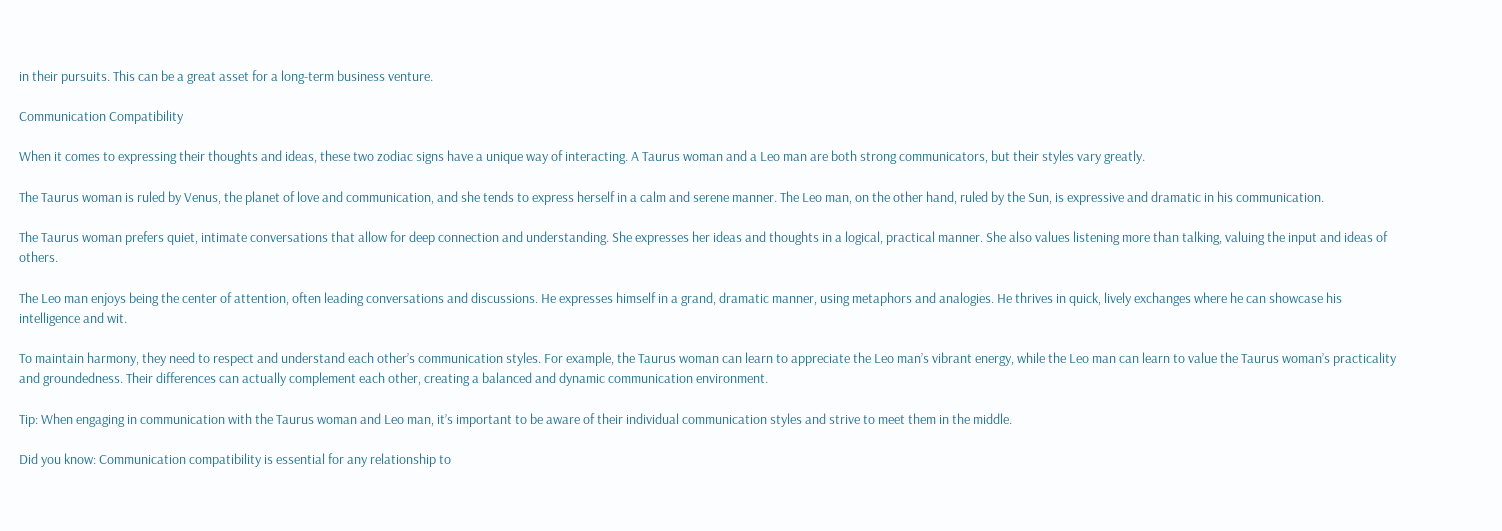in their pursuits. This can be a great asset for a long-term business venture.

Communication Compatibility

When it comes to expressing their thoughts and ideas, these two zodiac signs have a unique way of interacting. A Taurus woman and a Leo man are both strong communicators, but their styles vary greatly.

The Taurus woman is ruled by Venus, the planet of love and communication, and she tends to express herself in a calm and serene manner. The Leo man, on the other hand, ruled by the Sun, is expressive and dramatic in his communication.

The Taurus woman prefers quiet, intimate conversations that allow for deep connection and understanding. She expresses her ideas and thoughts in a logical, practical manner. She also values listening more than talking, valuing the input and ideas of others.

The Leo man enjoys being the center of attention, often leading conversations and discussions. He expresses himself in a grand, dramatic manner, using metaphors and analogies. He thrives in quick, lively exchanges where he can showcase his intelligence and wit.

To maintain harmony, they need to respect and understand each other’s communication styles. For example, the Taurus woman can learn to appreciate the Leo man’s vibrant energy, while the Leo man can learn to value the Taurus woman’s practicality and groundedness. Their differences can actually complement each other, creating a balanced and dynamic communication environment.

Tip: When engaging in communication with the Taurus woman and Leo man, it’s important to be aware of their individual communication styles and strive to meet them in the middle.

Did you know: Communication compatibility is essential for any relationship to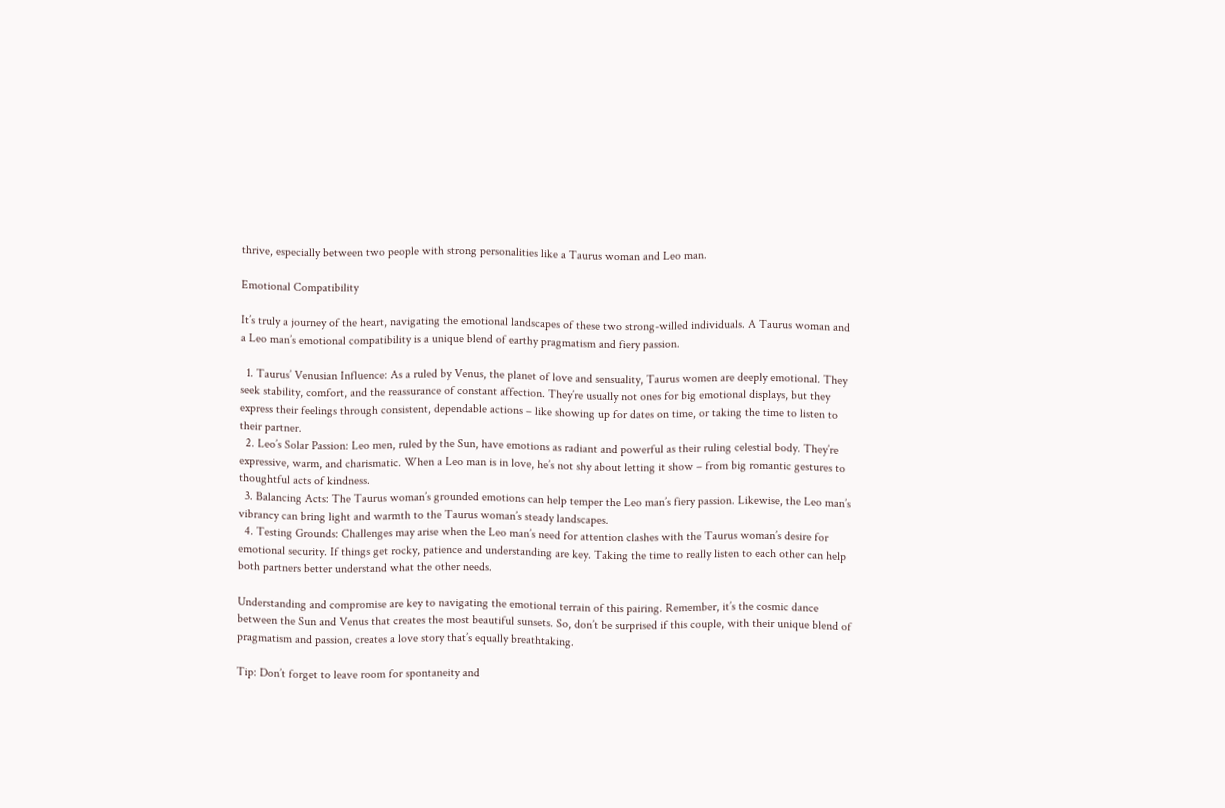thrive, especially between two people with strong personalities like a Taurus woman and Leo man.

Emotional Compatibility

It’s truly a journey of the heart, navigating the emotional landscapes of these two strong-willed individuals. A Taurus woman and a Leo man’s emotional compatibility is a unique blend of earthy pragmatism and fiery passion.

  1. Taurus’ Venusian Influence: As a ruled by Venus, the planet of love and sensuality, Taurus women are deeply emotional. They seek stability, comfort, and the reassurance of constant affection. They’re usually not ones for big emotional displays, but they express their feelings through consistent, dependable actions – like showing up for dates on time, or taking the time to listen to their partner.
  2. Leo’s Solar Passion: Leo men, ruled by the Sun, have emotions as radiant and powerful as their ruling celestial body. They’re expressive, warm, and charismatic. When a Leo man is in love, he’s not shy about letting it show – from big romantic gestures to thoughtful acts of kindness.
  3. Balancing Acts: The Taurus woman’s grounded emotions can help temper the Leo man’s fiery passion. Likewise, the Leo man’s vibrancy can bring light and warmth to the Taurus woman’s steady landscapes.
  4. Testing Grounds: Challenges may arise when the Leo man’s need for attention clashes with the Taurus woman’s desire for emotional security. If things get rocky, patience and understanding are key. Taking the time to really listen to each other can help both partners better understand what the other needs.

Understanding and compromise are key to navigating the emotional terrain of this pairing. Remember, it’s the cosmic dance between the Sun and Venus that creates the most beautiful sunsets. So, don’t be surprised if this couple, with their unique blend of pragmatism and passion, creates a love story that’s equally breathtaking.

Tip: Don’t forget to leave room for spontaneity and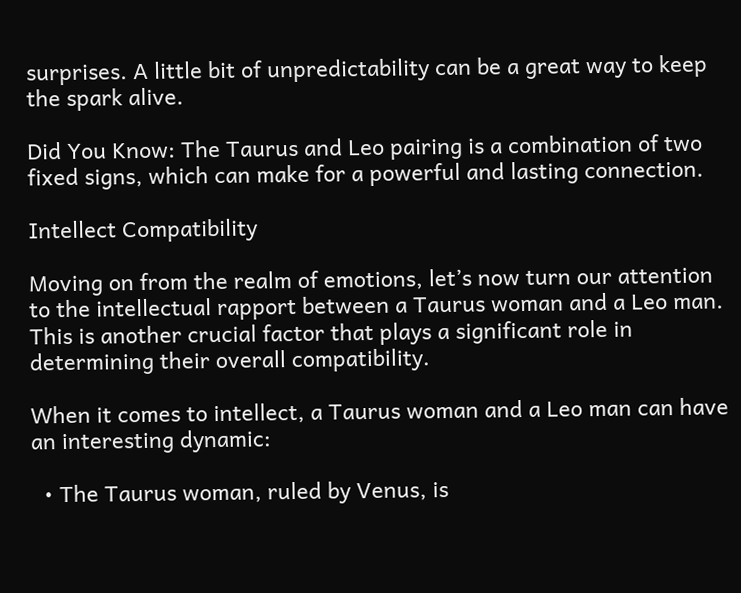surprises. A little bit of unpredictability can be a great way to keep the spark alive.

Did You Know: The Taurus and Leo pairing is a combination of two fixed signs, which can make for a powerful and lasting connection.

Intellect Compatibility

Moving on from the realm of emotions, let’s now turn our attention to the intellectual rapport between a Taurus woman and a Leo man. This is another crucial factor that plays a significant role in determining their overall compatibility.

When it comes to intellect, a Taurus woman and a Leo man can have an interesting dynamic:

  • The Taurus woman, ruled by Venus, is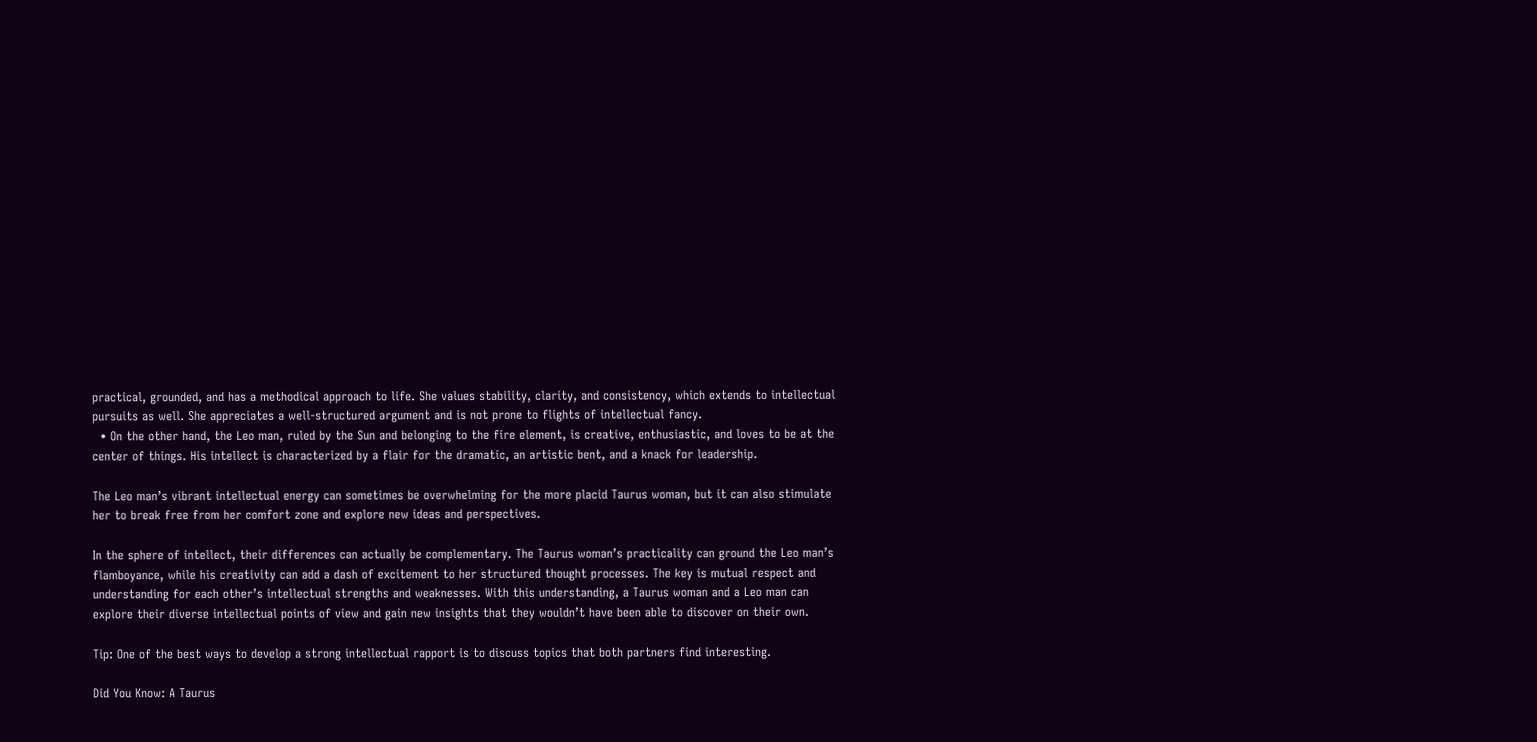practical, grounded, and has a methodical approach to life. She values stability, clarity, and consistency, which extends to intellectual pursuits as well. She appreciates a well-structured argument and is not prone to flights of intellectual fancy.
  • On the other hand, the Leo man, ruled by the Sun and belonging to the fire element, is creative, enthusiastic, and loves to be at the center of things. His intellect is characterized by a flair for the dramatic, an artistic bent, and a knack for leadership.

The Leo man’s vibrant intellectual energy can sometimes be overwhelming for the more placid Taurus woman, but it can also stimulate her to break free from her comfort zone and explore new ideas and perspectives.

In the sphere of intellect, their differences can actually be complementary. The Taurus woman’s practicality can ground the Leo man’s flamboyance, while his creativity can add a dash of excitement to her structured thought processes. The key is mutual respect and understanding for each other’s intellectual strengths and weaknesses. With this understanding, a Taurus woman and a Leo man can explore their diverse intellectual points of view and gain new insights that they wouldn’t have been able to discover on their own.

Tip: One of the best ways to develop a strong intellectual rapport is to discuss topics that both partners find interesting.

Did You Know: A Taurus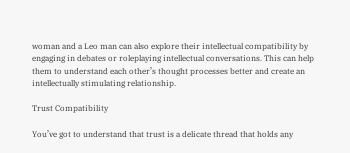woman and a Leo man can also explore their intellectual compatibility by engaging in debates or roleplaying intellectual conversations. This can help them to understand each other’s thought processes better and create an intellectually stimulating relationship.

Trust Compatibility

You’ve got to understand that trust is a delicate thread that holds any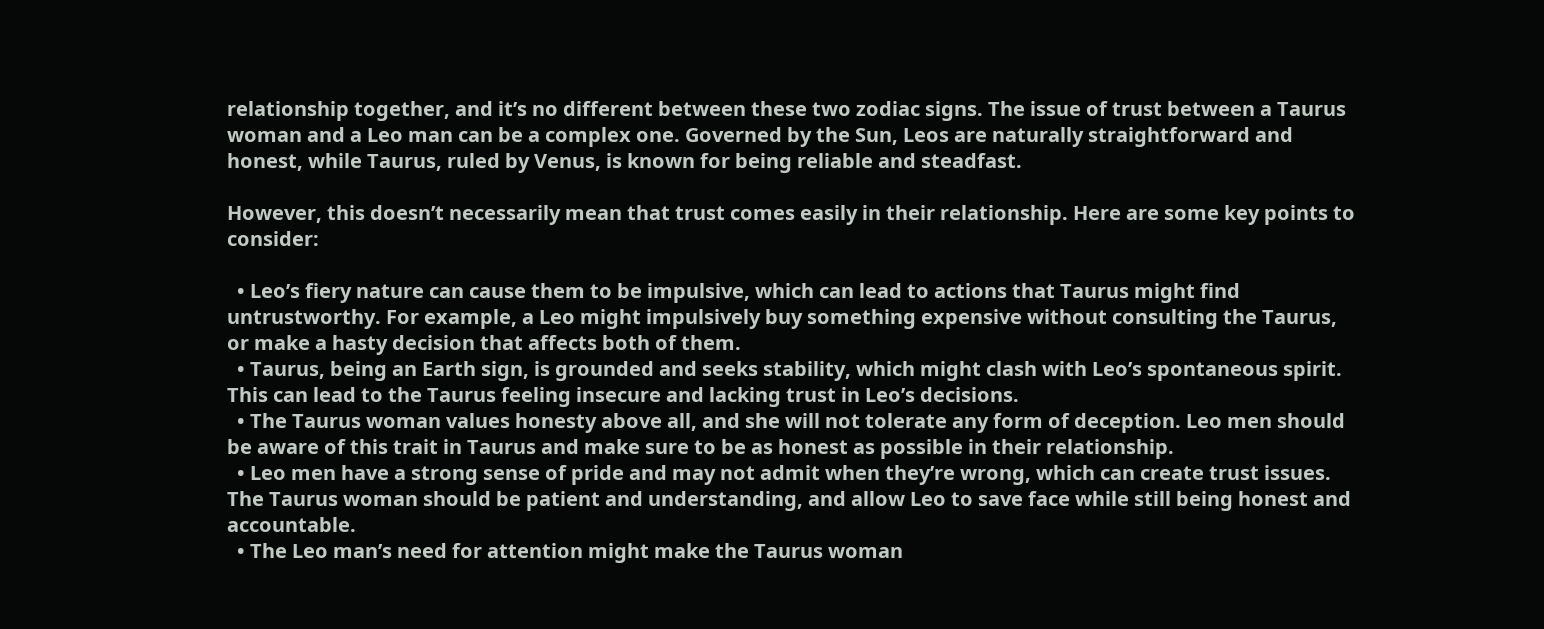relationship together, and it’s no different between these two zodiac signs. The issue of trust between a Taurus woman and a Leo man can be a complex one. Governed by the Sun, Leos are naturally straightforward and honest, while Taurus, ruled by Venus, is known for being reliable and steadfast.

However, this doesn’t necessarily mean that trust comes easily in their relationship. Here are some key points to consider:

  • Leo’s fiery nature can cause them to be impulsive, which can lead to actions that Taurus might find untrustworthy. For example, a Leo might impulsively buy something expensive without consulting the Taurus, or make a hasty decision that affects both of them.
  • Taurus, being an Earth sign, is grounded and seeks stability, which might clash with Leo’s spontaneous spirit. This can lead to the Taurus feeling insecure and lacking trust in Leo’s decisions.
  • The Taurus woman values honesty above all, and she will not tolerate any form of deception. Leo men should be aware of this trait in Taurus and make sure to be as honest as possible in their relationship.
  • Leo men have a strong sense of pride and may not admit when they’re wrong, which can create trust issues. The Taurus woman should be patient and understanding, and allow Leo to save face while still being honest and accountable.
  • The Leo man’s need for attention might make the Taurus woman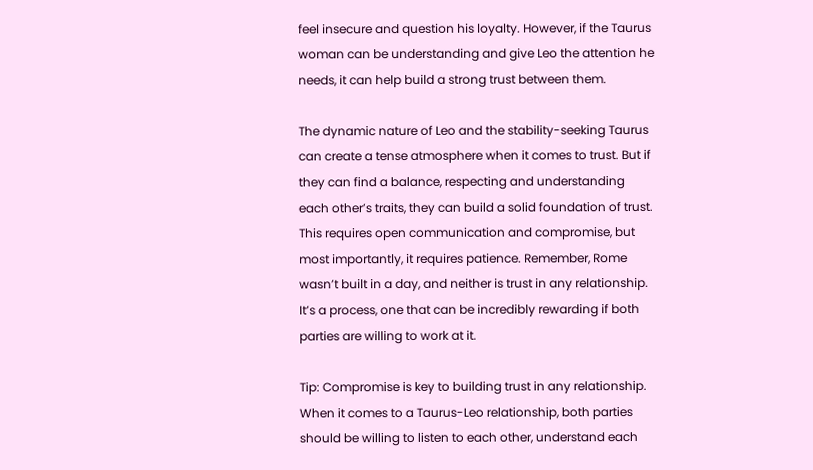feel insecure and question his loyalty. However, if the Taurus woman can be understanding and give Leo the attention he needs, it can help build a strong trust between them.

The dynamic nature of Leo and the stability-seeking Taurus can create a tense atmosphere when it comes to trust. But if they can find a balance, respecting and understanding each other’s traits, they can build a solid foundation of trust. This requires open communication and compromise, but most importantly, it requires patience. Remember, Rome wasn’t built in a day, and neither is trust in any relationship. It’s a process, one that can be incredibly rewarding if both parties are willing to work at it.

Tip: Compromise is key to building trust in any relationship. When it comes to a Taurus-Leo relationship, both parties should be willing to listen to each other, understand each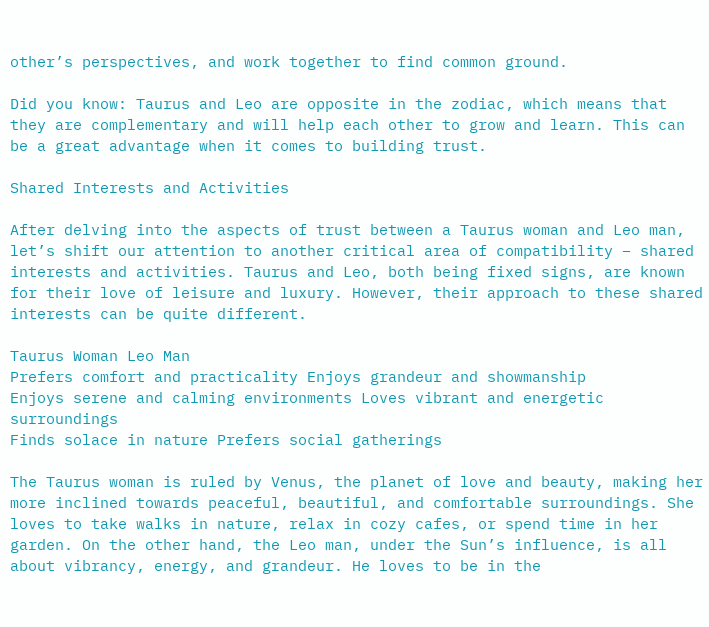other’s perspectives, and work together to find common ground.

Did you know: Taurus and Leo are opposite in the zodiac, which means that they are complementary and will help each other to grow and learn. This can be a great advantage when it comes to building trust.

Shared Interests and Activities

After delving into the aspects of trust between a Taurus woman and Leo man, let’s shift our attention to another critical area of compatibility – shared interests and activities. Taurus and Leo, both being fixed signs, are known for their love of leisure and luxury. However, their approach to these shared interests can be quite different.

Taurus Woman Leo Man
Prefers comfort and practicality Enjoys grandeur and showmanship
Enjoys serene and calming environments Loves vibrant and energetic surroundings
Finds solace in nature Prefers social gatherings

The Taurus woman is ruled by Venus, the planet of love and beauty, making her more inclined towards peaceful, beautiful, and comfortable surroundings. She loves to take walks in nature, relax in cozy cafes, or spend time in her garden. On the other hand, the Leo man, under the Sun’s influence, is all about vibrancy, energy, and grandeur. He loves to be in the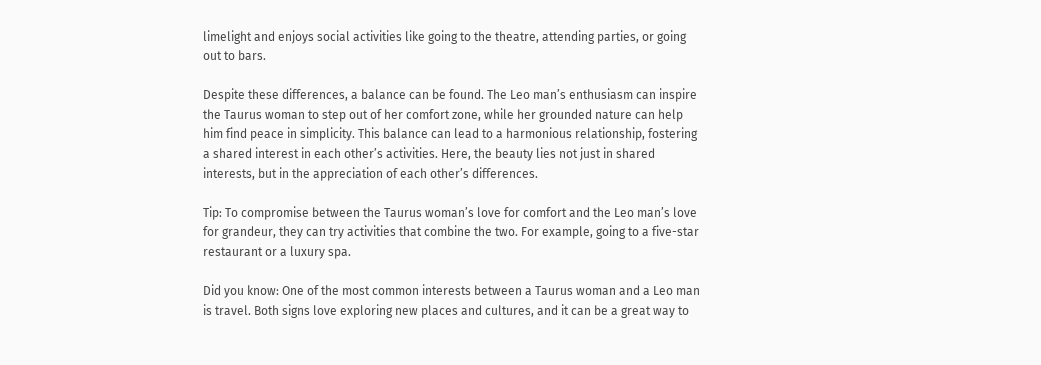limelight and enjoys social activities like going to the theatre, attending parties, or going out to bars.

Despite these differences, a balance can be found. The Leo man’s enthusiasm can inspire the Taurus woman to step out of her comfort zone, while her grounded nature can help him find peace in simplicity. This balance can lead to a harmonious relationship, fostering a shared interest in each other’s activities. Here, the beauty lies not just in shared interests, but in the appreciation of each other’s differences.

Tip: To compromise between the Taurus woman’s love for comfort and the Leo man’s love for grandeur, they can try activities that combine the two. For example, going to a five-star restaurant or a luxury spa.

Did you know: One of the most common interests between a Taurus woman and a Leo man is travel. Both signs love exploring new places and cultures, and it can be a great way to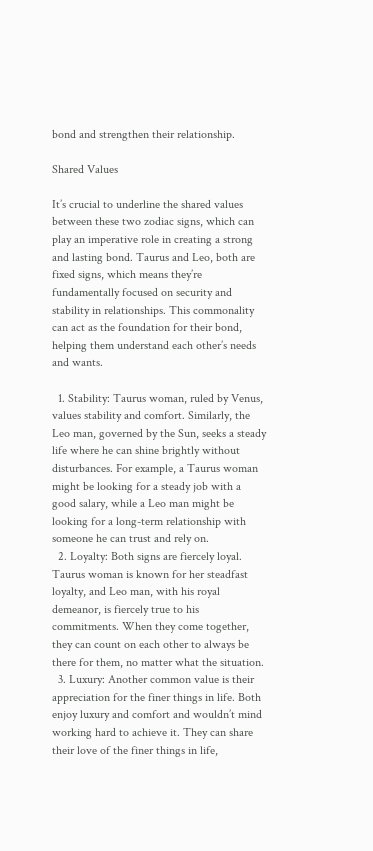bond and strengthen their relationship.

Shared Values

It’s crucial to underline the shared values between these two zodiac signs, which can play an imperative role in creating a strong and lasting bond. Taurus and Leo, both are fixed signs, which means they’re fundamentally focused on security and stability in relationships. This commonality can act as the foundation for their bond, helping them understand each other’s needs and wants.

  1. Stability: Taurus woman, ruled by Venus, values stability and comfort. Similarly, the Leo man, governed by the Sun, seeks a steady life where he can shine brightly without disturbances. For example, a Taurus woman might be looking for a steady job with a good salary, while a Leo man might be looking for a long-term relationship with someone he can trust and rely on.
  2. Loyalty: Both signs are fiercely loyal. Taurus woman is known for her steadfast loyalty, and Leo man, with his royal demeanor, is fiercely true to his commitments. When they come together, they can count on each other to always be there for them, no matter what the situation.
  3. Luxury: Another common value is their appreciation for the finer things in life. Both enjoy luxury and comfort and wouldn’t mind working hard to achieve it. They can share their love of the finer things in life,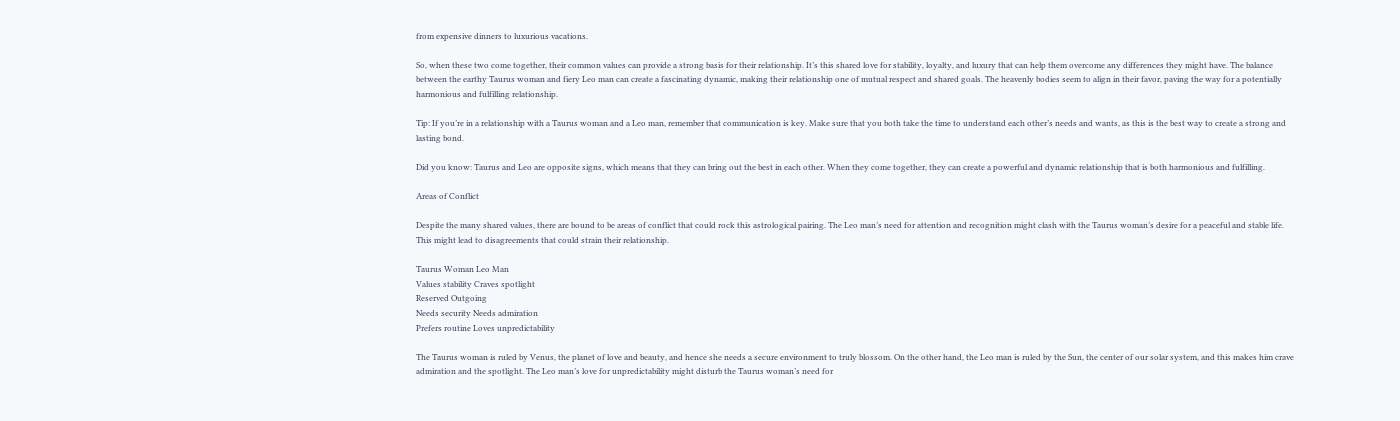from expensive dinners to luxurious vacations.

So, when these two come together, their common values can provide a strong basis for their relationship. It’s this shared love for stability, loyalty, and luxury that can help them overcome any differences they might have. The balance between the earthy Taurus woman and fiery Leo man can create a fascinating dynamic, making their relationship one of mutual respect and shared goals. The heavenly bodies seem to align in their favor, paving the way for a potentially harmonious and fulfilling relationship.

Tip: If you’re in a relationship with a Taurus woman and a Leo man, remember that communication is key. Make sure that you both take the time to understand each other’s needs and wants, as this is the best way to create a strong and lasting bond.

Did you know: Taurus and Leo are opposite signs, which means that they can bring out the best in each other. When they come together, they can create a powerful and dynamic relationship that is both harmonious and fulfilling.

Areas of Conflict

Despite the many shared values, there are bound to be areas of conflict that could rock this astrological pairing. The Leo man’s need for attention and recognition might clash with the Taurus woman’s desire for a peaceful and stable life. This might lead to disagreements that could strain their relationship.

Taurus Woman Leo Man
Values stability Craves spotlight
Reserved Outgoing
Needs security Needs admiration
Prefers routine Loves unpredictability

The Taurus woman is ruled by Venus, the planet of love and beauty, and hence she needs a secure environment to truly blossom. On the other hand, the Leo man is ruled by the Sun, the center of our solar system, and this makes him crave admiration and the spotlight. The Leo man’s love for unpredictability might disturb the Taurus woman’s need for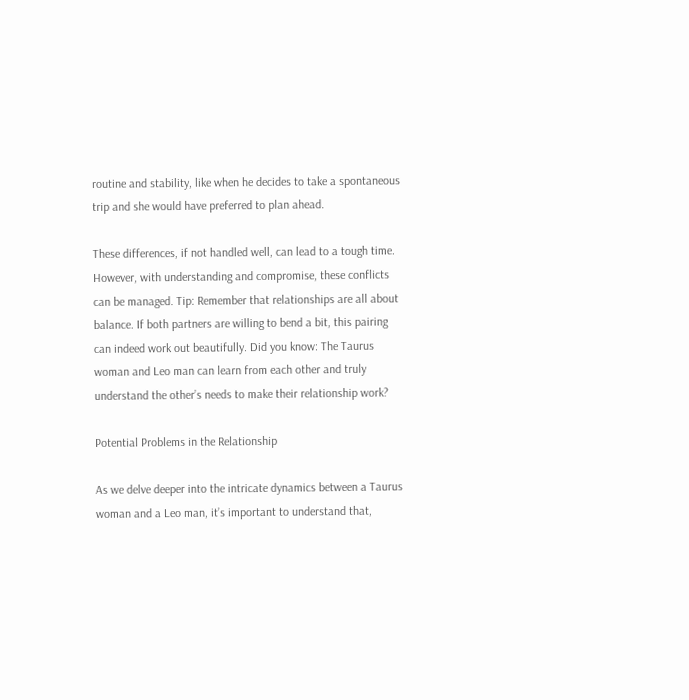routine and stability, like when he decides to take a spontaneous trip and she would have preferred to plan ahead.

These differences, if not handled well, can lead to a tough time. However, with understanding and compromise, these conflicts can be managed. Tip: Remember that relationships are all about balance. If both partners are willing to bend a bit, this pairing can indeed work out beautifully. Did you know: The Taurus woman and Leo man can learn from each other and truly understand the other’s needs to make their relationship work?

Potential Problems in the Relationship

As we delve deeper into the intricate dynamics between a Taurus woman and a Leo man, it’s important to understand that,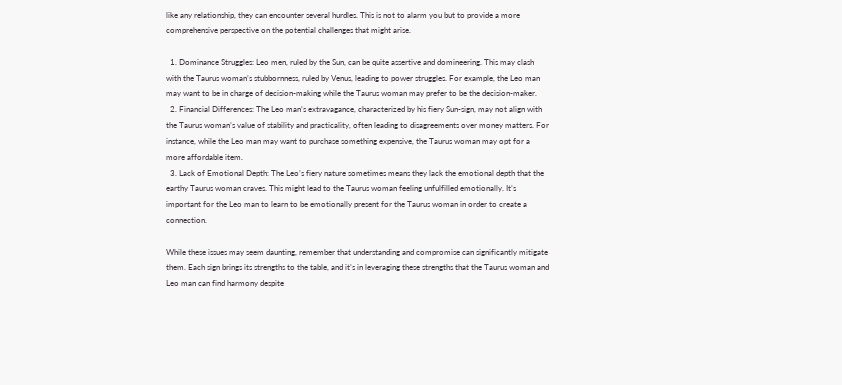like any relationship, they can encounter several hurdles. This is not to alarm you but to provide a more comprehensive perspective on the potential challenges that might arise.

  1. Dominance Struggles: Leo men, ruled by the Sun, can be quite assertive and domineering. This may clash with the Taurus woman’s stubbornness, ruled by Venus, leading to power struggles. For example, the Leo man may want to be in charge of decision-making while the Taurus woman may prefer to be the decision-maker.
  2. Financial Differences: The Leo man’s extravagance, characterized by his fiery Sun-sign, may not align with the Taurus woman’s value of stability and practicality, often leading to disagreements over money matters. For instance, while the Leo man may want to purchase something expensive, the Taurus woman may opt for a more affordable item.
  3. Lack of Emotional Depth: The Leo’s fiery nature sometimes means they lack the emotional depth that the earthy Taurus woman craves. This might lead to the Taurus woman feeling unfulfilled emotionally. It’s important for the Leo man to learn to be emotionally present for the Taurus woman in order to create a connection.

While these issues may seem daunting, remember that understanding and compromise can significantly mitigate them. Each sign brings its strengths to the table, and it’s in leveraging these strengths that the Taurus woman and Leo man can find harmony despite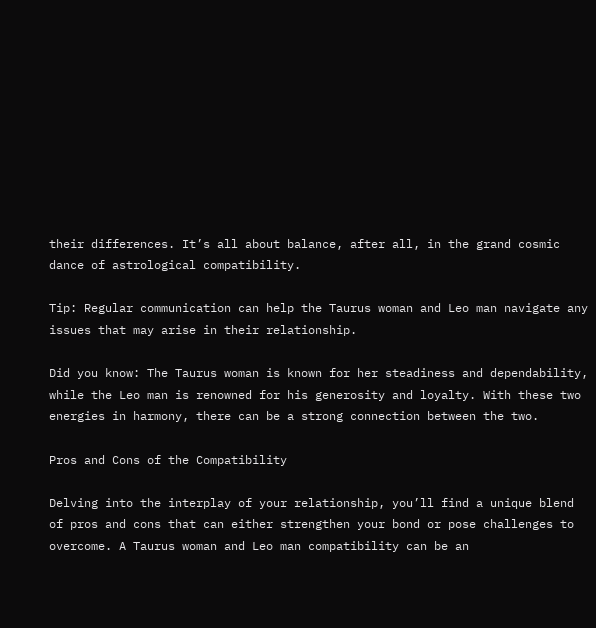their differences. It’s all about balance, after all, in the grand cosmic dance of astrological compatibility.

Tip: Regular communication can help the Taurus woman and Leo man navigate any issues that may arise in their relationship.

Did you know: The Taurus woman is known for her steadiness and dependability, while the Leo man is renowned for his generosity and loyalty. With these two energies in harmony, there can be a strong connection between the two.

Pros and Cons of the Compatibility

Delving into the interplay of your relationship, you’ll find a unique blend of pros and cons that can either strengthen your bond or pose challenges to overcome. A Taurus woman and Leo man compatibility can be an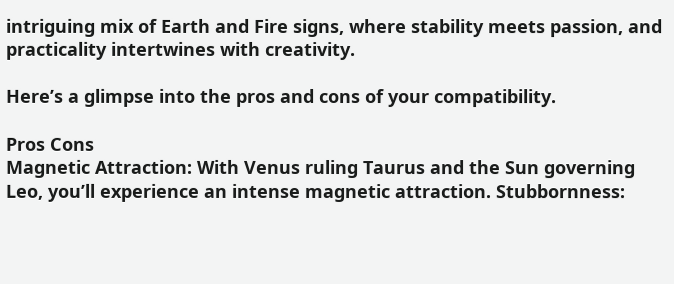intriguing mix of Earth and Fire signs, where stability meets passion, and practicality intertwines with creativity.

Here’s a glimpse into the pros and cons of your compatibility.

Pros Cons
Magnetic Attraction: With Venus ruling Taurus and the Sun governing Leo, you’ll experience an intense magnetic attraction. Stubbornness: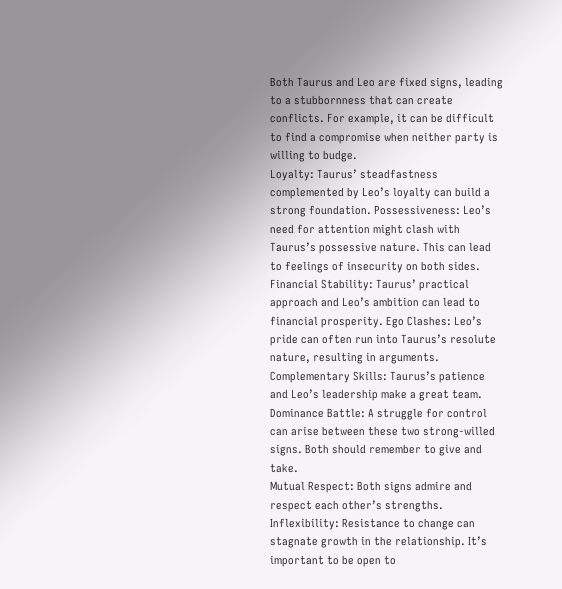Both Taurus and Leo are fixed signs, leading to a stubbornness that can create conflicts. For example, it can be difficult to find a compromise when neither party is willing to budge.
Loyalty: Taurus’ steadfastness complemented by Leo’s loyalty can build a strong foundation. Possessiveness: Leo’s need for attention might clash with Taurus’s possessive nature. This can lead to feelings of insecurity on both sides.
Financial Stability: Taurus’ practical approach and Leo’s ambition can lead to financial prosperity. Ego Clashes: Leo’s pride can often run into Taurus’s resolute nature, resulting in arguments.
Complementary Skills: Taurus’s patience and Leo’s leadership make a great team. Dominance Battle: A struggle for control can arise between these two strong-willed signs. Both should remember to give and take.
Mutual Respect: Both signs admire and respect each other’s strengths. Inflexibility: Resistance to change can stagnate growth in the relationship. It’s important to be open to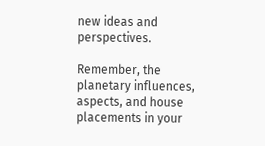new ideas and perspectives.

Remember, the planetary influences, aspects, and house placements in your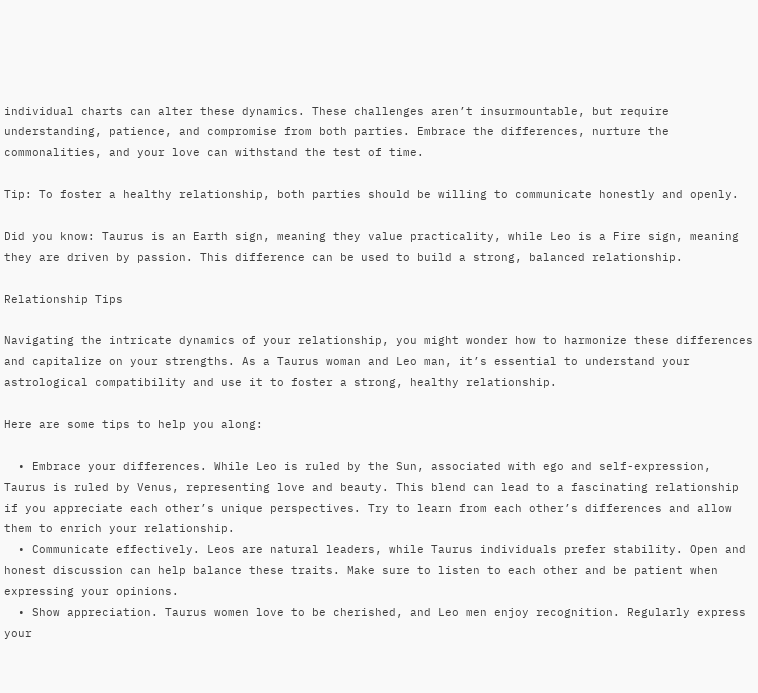individual charts can alter these dynamics. These challenges aren’t insurmountable, but require understanding, patience, and compromise from both parties. Embrace the differences, nurture the commonalities, and your love can withstand the test of time.

Tip: To foster a healthy relationship, both parties should be willing to communicate honestly and openly.

Did you know: Taurus is an Earth sign, meaning they value practicality, while Leo is a Fire sign, meaning they are driven by passion. This difference can be used to build a strong, balanced relationship.

Relationship Tips

Navigating the intricate dynamics of your relationship, you might wonder how to harmonize these differences and capitalize on your strengths. As a Taurus woman and Leo man, it’s essential to understand your astrological compatibility and use it to foster a strong, healthy relationship.

Here are some tips to help you along:

  • Embrace your differences. While Leo is ruled by the Sun, associated with ego and self-expression, Taurus is ruled by Venus, representing love and beauty. This blend can lead to a fascinating relationship if you appreciate each other’s unique perspectives. Try to learn from each other’s differences and allow them to enrich your relationship.
  • Communicate effectively. Leos are natural leaders, while Taurus individuals prefer stability. Open and honest discussion can help balance these traits. Make sure to listen to each other and be patient when expressing your opinions.
  • Show appreciation. Taurus women love to be cherished, and Leo men enjoy recognition. Regularly express your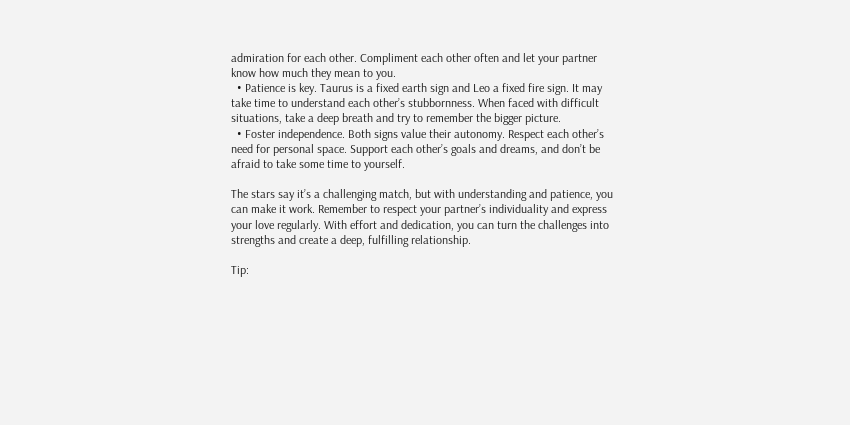admiration for each other. Compliment each other often and let your partner know how much they mean to you.
  • Patience is key. Taurus is a fixed earth sign and Leo a fixed fire sign. It may take time to understand each other’s stubbornness. When faced with difficult situations, take a deep breath and try to remember the bigger picture.
  • Foster independence. Both signs value their autonomy. Respect each other’s need for personal space. Support each other’s goals and dreams, and don’t be afraid to take some time to yourself.

The stars say it’s a challenging match, but with understanding and patience, you can make it work. Remember to respect your partner’s individuality and express your love regularly. With effort and dedication, you can turn the challenges into strengths and create a deep, fulfilling relationship.

Tip: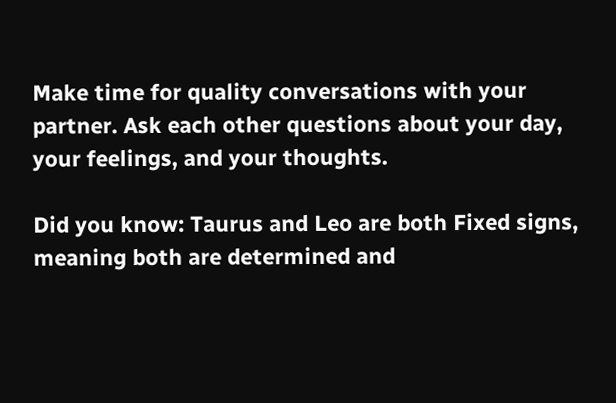Make time for quality conversations with your partner. Ask each other questions about your day, your feelings, and your thoughts.

Did you know: Taurus and Leo are both Fixed signs, meaning both are determined and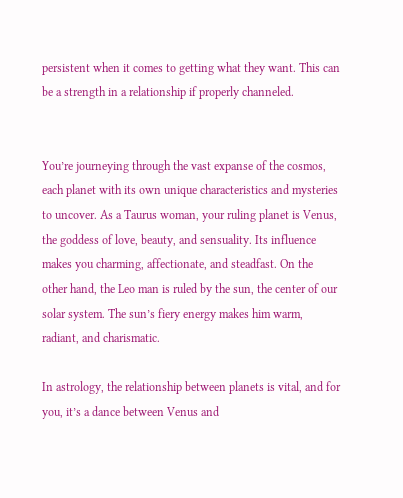persistent when it comes to getting what they want. This can be a strength in a relationship if properly channeled.


You’re journeying through the vast expanse of the cosmos, each planet with its own unique characteristics and mysteries to uncover. As a Taurus woman, your ruling planet is Venus, the goddess of love, beauty, and sensuality. Its influence makes you charming, affectionate, and steadfast. On the other hand, the Leo man is ruled by the sun, the center of our solar system. The sun’s fiery energy makes him warm, radiant, and charismatic.

In astrology, the relationship between planets is vital, and for you, it’s a dance between Venus and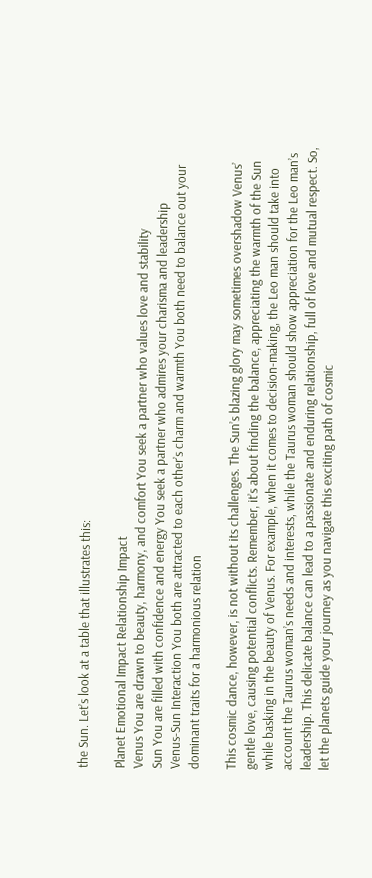the Sun. Let’s look at a table that illustrates this:

Planet Emotional Impact Relationship Impact
Venus You are drawn to beauty, harmony, and comfort You seek a partner who values love and stability
Sun You are filled with confidence and energy You seek a partner who admires your charisma and leadership
Venus-Sun Interaction You both are attracted to each other’s charm and warmth You both need to balance out your dominant traits for a harmonious relation

This cosmic dance, however, is not without its challenges. The Sun’s blazing glory may sometimes overshadow Venus’ gentle love, causing potential conflicts. Remember, it’s about finding the balance, appreciating the warmth of the Sun while basking in the beauty of Venus. For example, when it comes to decision-making, the Leo man should take into account the Taurus woman’s needs and interests, while the Taurus woman should show appreciation for the Leo man’s leadership. This delicate balance can lead to a passionate and enduring relationship, full of love and mutual respect. So, let the planets guide your journey as you navigate this exciting path of cosmic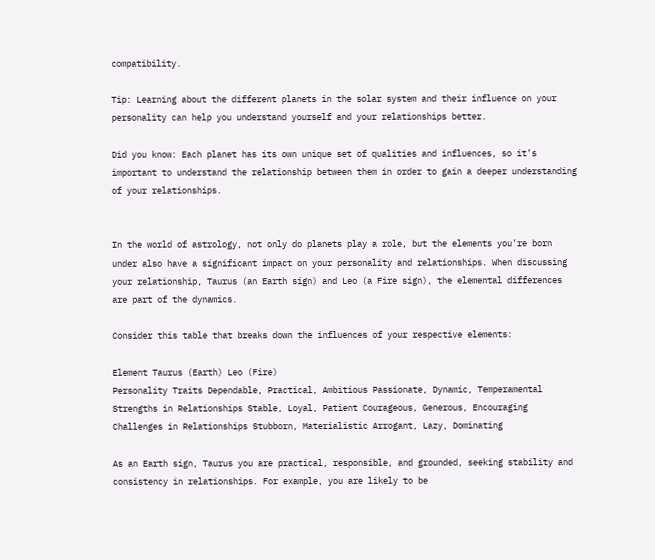compatibility.

Tip: Learning about the different planets in the solar system and their influence on your personality can help you understand yourself and your relationships better.

Did you know: Each planet has its own unique set of qualities and influences, so it’s important to understand the relationship between them in order to gain a deeper understanding of your relationships.


In the world of astrology, not only do planets play a role, but the elements you’re born under also have a significant impact on your personality and relationships. When discussing your relationship, Taurus (an Earth sign) and Leo (a Fire sign), the elemental differences are part of the dynamics.

Consider this table that breaks down the influences of your respective elements:

Element Taurus (Earth) Leo (Fire)
Personality Traits Dependable, Practical, Ambitious Passionate, Dynamic, Temperamental
Strengths in Relationships Stable, Loyal, Patient Courageous, Generous, Encouraging
Challenges in Relationships Stubborn, Materialistic Arrogant, Lazy, Dominating

As an Earth sign, Taurus you are practical, responsible, and grounded, seeking stability and consistency in relationships. For example, you are likely to be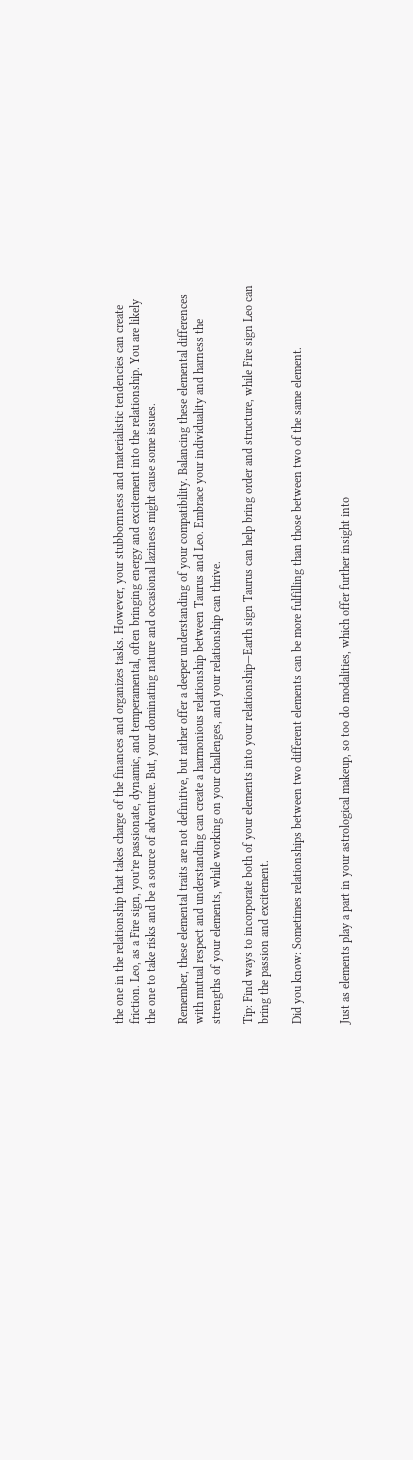the one in the relationship that takes charge of the finances and organizes tasks. However, your stubbornness and materialistic tendencies can create friction. Leo, as a Fire sign, you’re passionate, dynamic, and temperamental, often bringing energy and excitement into the relationship. You are likely the one to take risks and be a source of adventure. But, your dominating nature and occasional laziness might cause some issues.

Remember, these elemental traits are not definitive, but rather offer a deeper understanding of your compatibility. Balancing these elemental differences with mutual respect and understanding can create a harmonious relationship between Taurus and Leo. Embrace your individuality and harness the strengths of your elements, while working on your challenges, and your relationship can thrive.

Tip: Find ways to incorporate both of your elements into your relationship—Earth sign Taurus can help bring order and structure, while Fire sign Leo can bring the passion and excitement.

Did you know: Sometimes relationships between two different elements can be more fulfilling than those between two of the same element.


Just as elements play a part in your astrological makeup, so too do modalities, which offer further insight into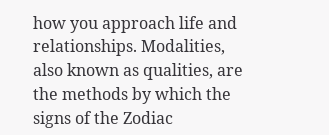how you approach life and relationships. Modalities, also known as qualities, are the methods by which the signs of the Zodiac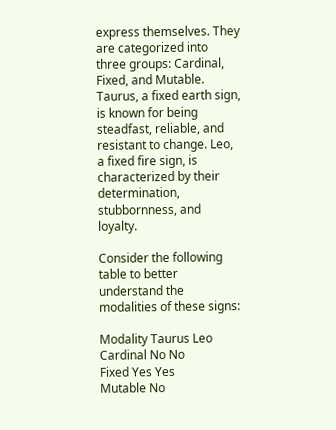express themselves. They are categorized into three groups: Cardinal, Fixed, and Mutable. Taurus, a fixed earth sign, is known for being steadfast, reliable, and resistant to change. Leo, a fixed fire sign, is characterized by their determination, stubbornness, and loyalty.

Consider the following table to better understand the modalities of these signs:

Modality Taurus Leo
Cardinal No No
Fixed Yes Yes
Mutable No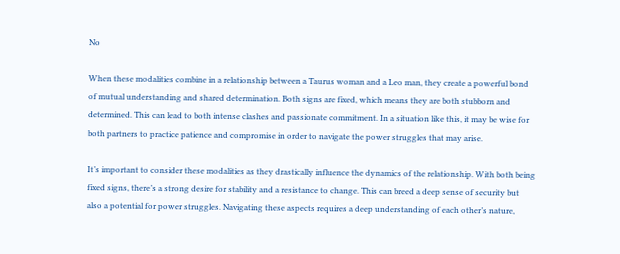No

When these modalities combine in a relationship between a Taurus woman and a Leo man, they create a powerful bond of mutual understanding and shared determination. Both signs are fixed, which means they are both stubborn and determined. This can lead to both intense clashes and passionate commitment. In a situation like this, it may be wise for both partners to practice patience and compromise in order to navigate the power struggles that may arise.

It’s important to consider these modalities as they drastically influence the dynamics of the relationship. With both being fixed signs, there’s a strong desire for stability and a resistance to change. This can breed a deep sense of security but also a potential for power struggles. Navigating these aspects requires a deep understanding of each other’s nature,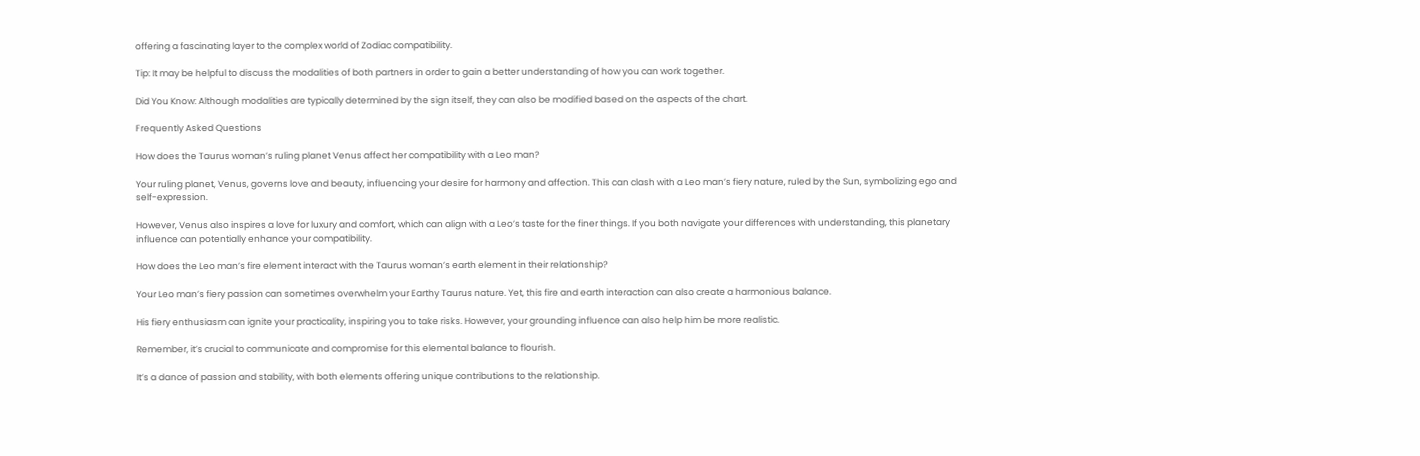offering a fascinating layer to the complex world of Zodiac compatibility.

Tip: It may be helpful to discuss the modalities of both partners in order to gain a better understanding of how you can work together.

Did You Know: Although modalities are typically determined by the sign itself, they can also be modified based on the aspects of the chart.

Frequently Asked Questions

How does the Taurus woman’s ruling planet Venus affect her compatibility with a Leo man?

Your ruling planet, Venus, governs love and beauty, influencing your desire for harmony and affection. This can clash with a Leo man’s fiery nature, ruled by the Sun, symbolizing ego and self-expression.

However, Venus also inspires a love for luxury and comfort, which can align with a Leo’s taste for the finer things. If you both navigate your differences with understanding, this planetary influence can potentially enhance your compatibility.

How does the Leo man’s fire element interact with the Taurus woman’s earth element in their relationship?

Your Leo man’s fiery passion can sometimes overwhelm your Earthy Taurus nature. Yet, this fire and earth interaction can also create a harmonious balance.

His fiery enthusiasm can ignite your practicality, inspiring you to take risks. However, your grounding influence can also help him be more realistic.

Remember, it’s crucial to communicate and compromise for this elemental balance to flourish.

It’s a dance of passion and stability, with both elements offering unique contributions to the relationship.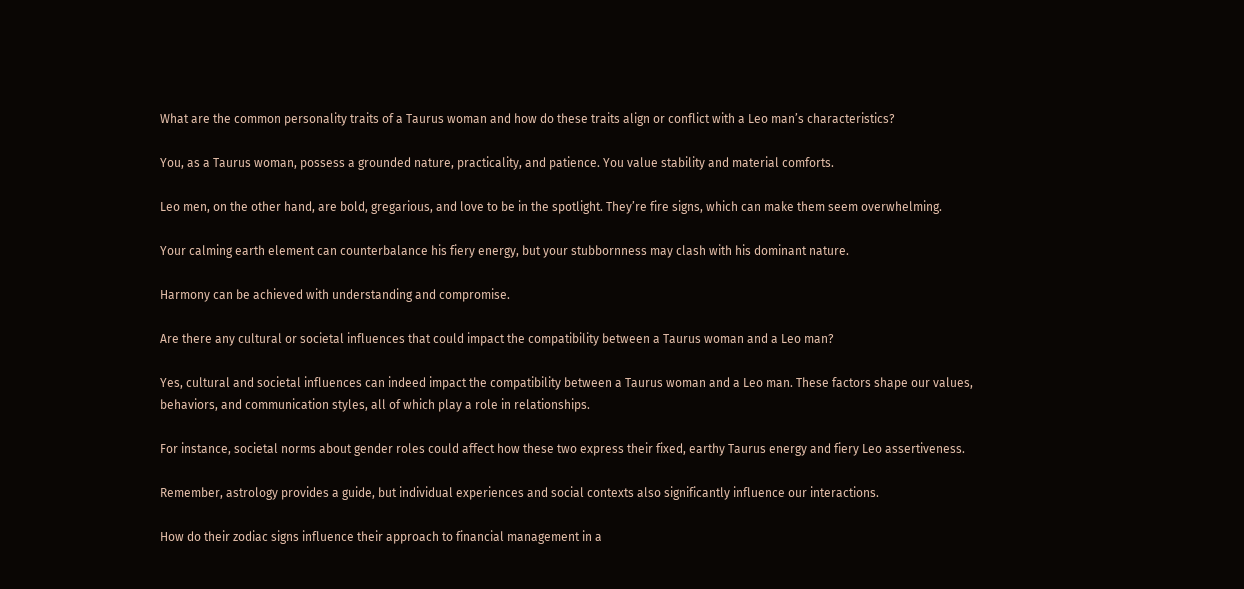What are the common personality traits of a Taurus woman and how do these traits align or conflict with a Leo man’s characteristics?

You, as a Taurus woman, possess a grounded nature, practicality, and patience. You value stability and material comforts.

Leo men, on the other hand, are bold, gregarious, and love to be in the spotlight. They’re fire signs, which can make them seem overwhelming.

Your calming earth element can counterbalance his fiery energy, but your stubbornness may clash with his dominant nature.

Harmony can be achieved with understanding and compromise.

Are there any cultural or societal influences that could impact the compatibility between a Taurus woman and a Leo man?

Yes, cultural and societal influences can indeed impact the compatibility between a Taurus woman and a Leo man. These factors shape our values, behaviors, and communication styles, all of which play a role in relationships.

For instance, societal norms about gender roles could affect how these two express their fixed, earthy Taurus energy and fiery Leo assertiveness.

Remember, astrology provides a guide, but individual experiences and social contexts also significantly influence our interactions.

How do their zodiac signs influence their approach to financial management in a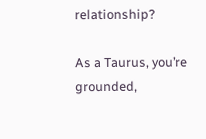relationship?

As a Taurus, you’re grounded,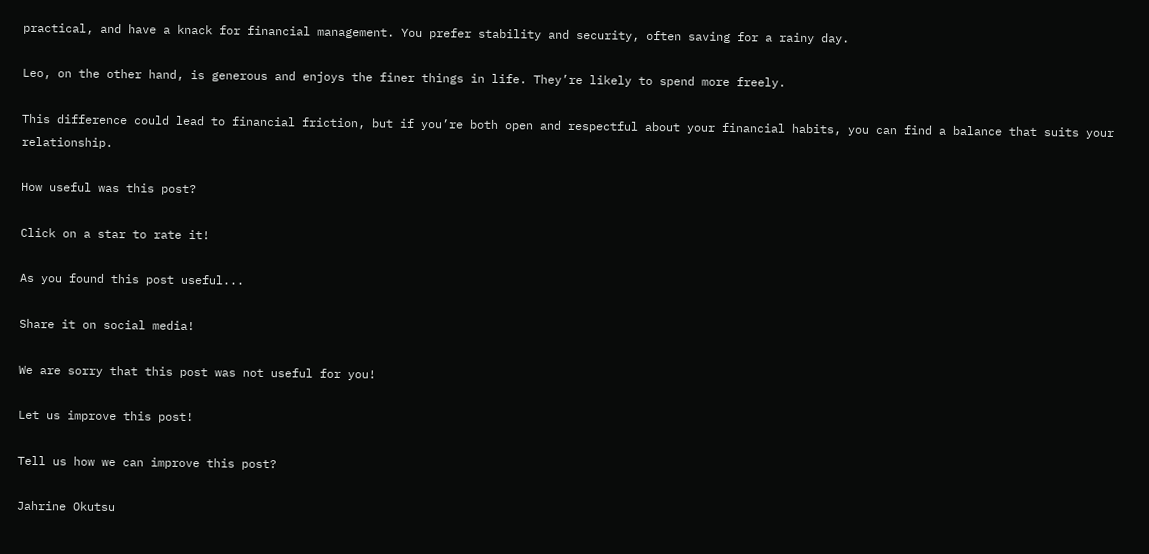practical, and have a knack for financial management. You prefer stability and security, often saving for a rainy day.

Leo, on the other hand, is generous and enjoys the finer things in life. They’re likely to spend more freely.

This difference could lead to financial friction, but if you’re both open and respectful about your financial habits, you can find a balance that suits your relationship.

How useful was this post?

Click on a star to rate it!

As you found this post useful...

Share it on social media!

We are sorry that this post was not useful for you!

Let us improve this post!

Tell us how we can improve this post?

Jahrine Okutsu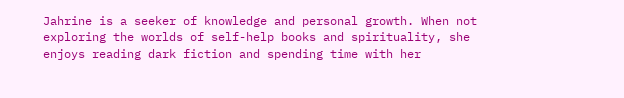Jahrine is a seeker of knowledge and personal growth. When not exploring the worlds of self-help books and spirituality, she enjoys reading dark fiction and spending time with her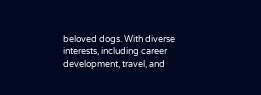beloved dogs. With diverse interests, including career development, travel, and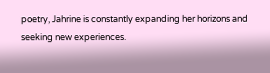poetry, Jahrine is constantly expanding her horizons and seeking new experiences.